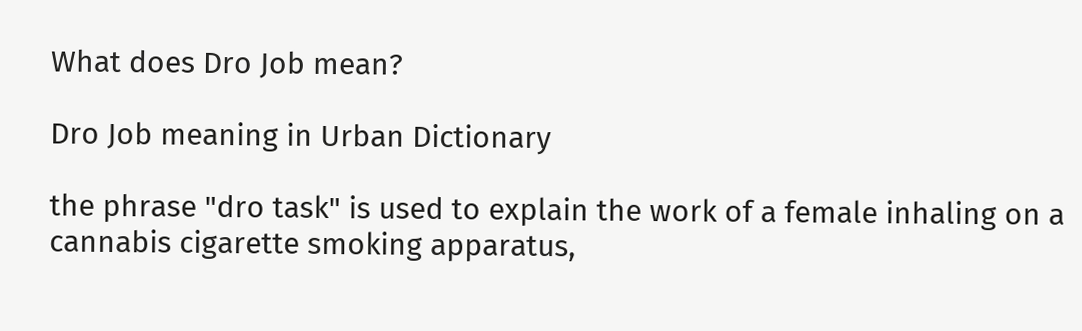What does Dro Job mean?

Dro Job meaning in Urban Dictionary

the phrase "dro task" is used to explain the work of a female inhaling on a cannabis cigarette smoking apparatus,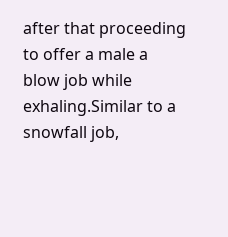after that proceeding to offer a male a blow job while exhaling.Similar to a snowfall job,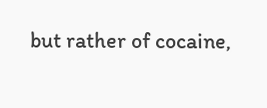but rather of cocaine,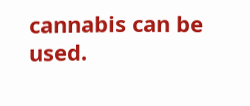cannabis can be used.